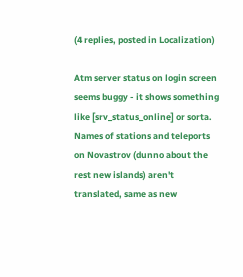(4 replies, posted in Localization)

Atm server status on login screen seems buggy - it shows something like [srv_status_online] or sorta. Names of stations and teleports on Novastrov (dunno about the rest new islands) aren't translated, same as new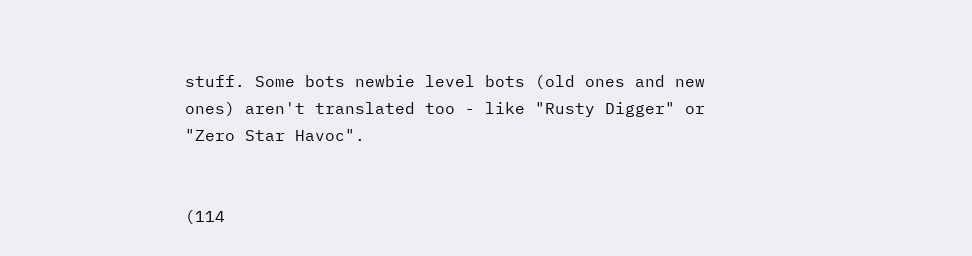stuff. Some bots newbie level bots (old ones and new ones) aren't translated too - like "Rusty Digger" or "Zero Star Havoc".


(114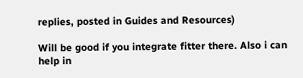replies, posted in Guides and Resources)

Will be good if you integrate fitter there. Also i can help in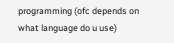programming (ofc depends on what language do u use)